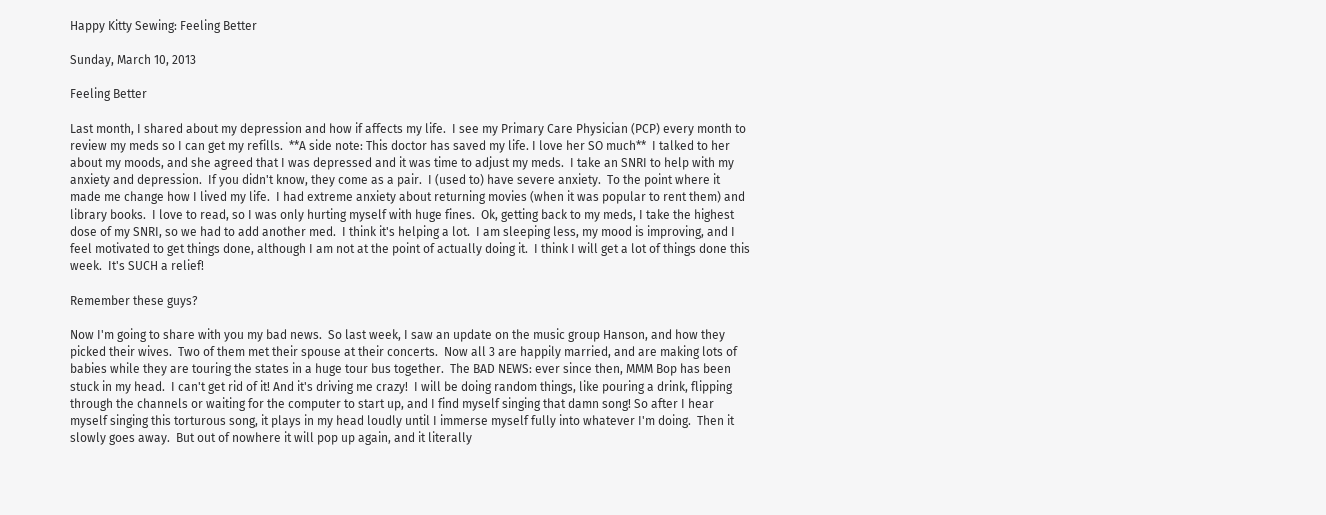Happy Kitty Sewing: Feeling Better

Sunday, March 10, 2013

Feeling Better

Last month, I shared about my depression and how if affects my life.  I see my Primary Care Physician (PCP) every month to review my meds so I can get my refills.  **A side note: This doctor has saved my life. I love her SO much**  I talked to her about my moods, and she agreed that I was depressed and it was time to adjust my meds.  I take an SNRI to help with my anxiety and depression.  If you didn't know, they come as a pair.  I (used to) have severe anxiety.  To the point where it made me change how I lived my life.  I had extreme anxiety about returning movies (when it was popular to rent them) and library books.  I love to read, so I was only hurting myself with huge fines.  Ok, getting back to my meds, I take the highest dose of my SNRI, so we had to add another med.  I think it's helping a lot.  I am sleeping less, my mood is improving, and I feel motivated to get things done, although I am not at the point of actually doing it.  I think I will get a lot of things done this week.  It's SUCH a relief!

Remember these guys?

Now I'm going to share with you my bad news.  So last week, I saw an update on the music group Hanson, and how they picked their wives.  Two of them met their spouse at their concerts.  Now all 3 are happily married, and are making lots of babies while they are touring the states in a huge tour bus together.  The BAD NEWS: ever since then, MMM Bop has been stuck in my head.  I can't get rid of it! And it's driving me crazy!  I will be doing random things, like pouring a drink, flipping through the channels or waiting for the computer to start up, and I find myself singing that damn song! So after I hear myself singing this torturous song, it plays in my head loudly until I immerse myself fully into whatever I'm doing.  Then it slowly goes away.  But out of nowhere it will pop up again, and it literally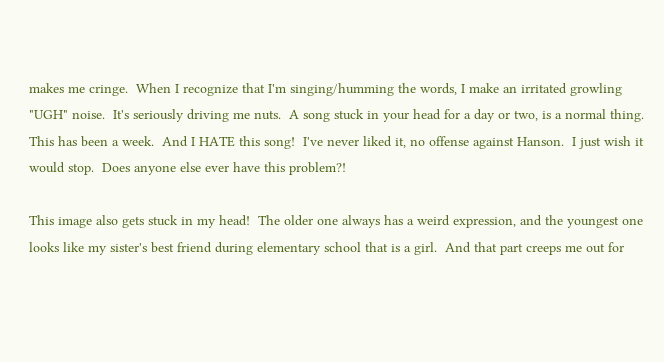makes me cringe.  When I recognize that I'm singing/humming the words, I make an irritated growling "UGH" noise.  It's seriously driving me nuts.  A song stuck in your head for a day or two, is a normal thing.  This has been a week.  And I HATE this song!  I've never liked it, no offense against Hanson.  I just wish it would stop.  Does anyone else ever have this problem?!

This image also gets stuck in my head!  The older one always has a weird expression, and the youngest one looks like my sister's best friend during elementary school that is a girl.  And that part creeps me out for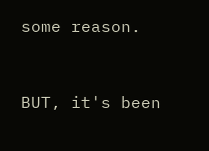some reason.


BUT, it's been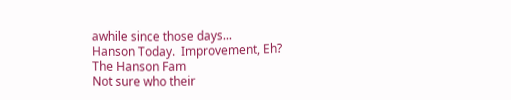awhile since those days...
Hanson Today.  Improvement, Eh?
The Hanson Fam
Not sure who their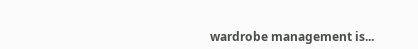wardrobe management is...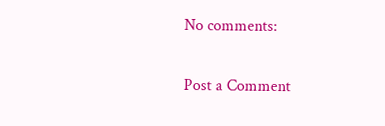No comments:

Post a Comment